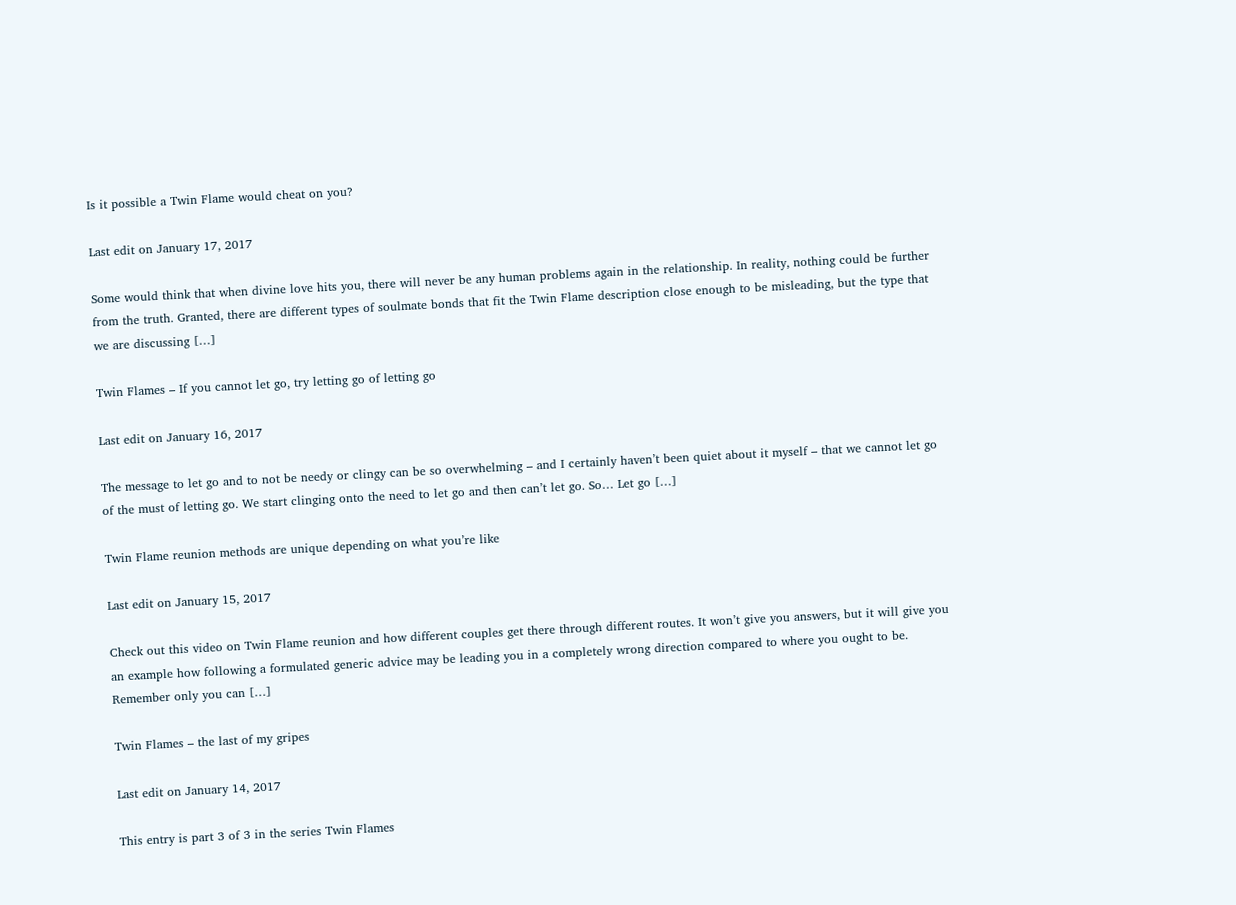Is it possible a Twin Flame would cheat on you?

Last edit on January 17, 2017

Some would think that when divine love hits you, there will never be any human problems again in the relationship. In reality, nothing could be further from the truth. Granted, there are different types of soulmate bonds that fit the Twin Flame description close enough to be misleading, but the type that we are discussing […]

Twin Flames – If you cannot let go, try letting go of letting go

Last edit on January 16, 2017

The message to let go and to not be needy or clingy can be so overwhelming – and I certainly haven’t been quiet about it myself – that we cannot let go of the must of letting go. We start clinging onto the need to let go and then can’t let go. So… Let go […]

Twin Flame reunion methods are unique depending on what you’re like

Last edit on January 15, 2017

Check out this video on Twin Flame reunion and how different couples get there through different routes. It won’t give you answers, but it will give you an example how following a formulated generic advice may be leading you in a completely wrong direction compared to where you ought to be. Remember only you can […]

Twin Flames – the last of my gripes

Last edit on January 14, 2017

This entry is part 3 of 3 in the series Twin Flames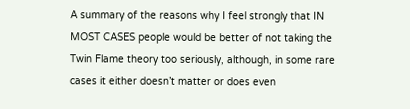A summary of the reasons why I feel strongly that IN MOST CASES people would be better of not taking the Twin Flame theory too seriously, although, in some rare cases it either doesn’t matter or does even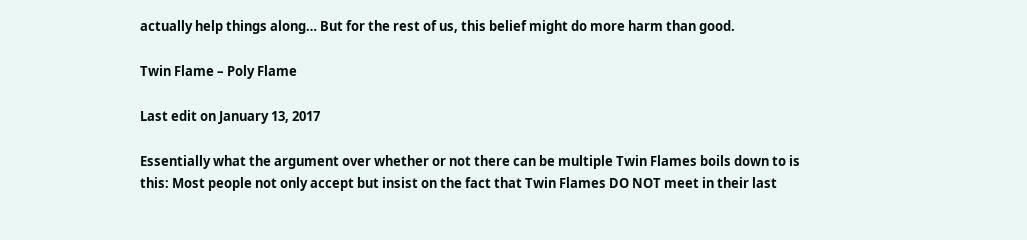actually help things along… But for the rest of us, this belief might do more harm than good.

Twin Flame – Poly Flame

Last edit on January 13, 2017

Essentially what the argument over whether or not there can be multiple Twin Flames boils down to is this: Most people not only accept but insist on the fact that Twin Flames DO NOT meet in their last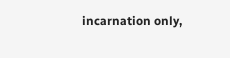incarnation only,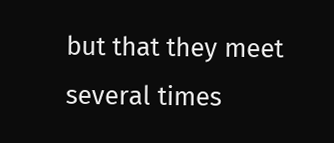but that they meet several times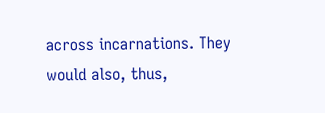across incarnations. They would also, thus,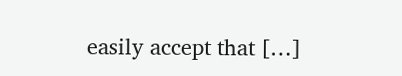easily accept that […]